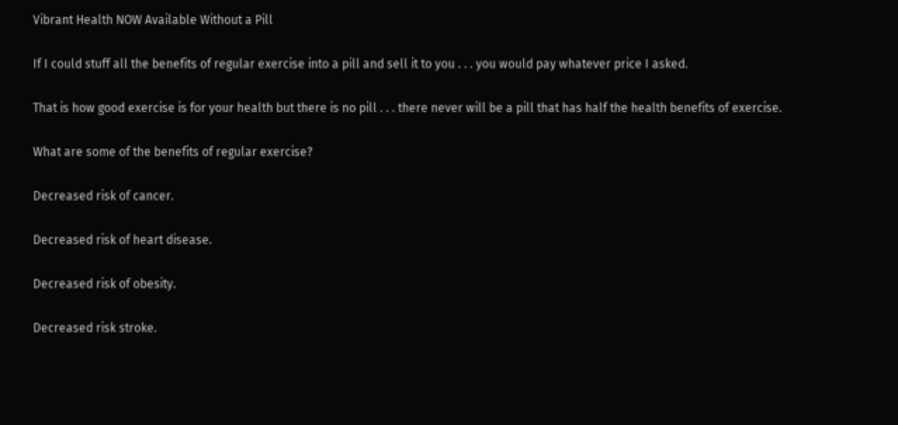Vibrant Health NOW Available Without a Pill

If I could stuff all the benefits of regular exercise into a pill and sell it to you . . . you would pay whatever price I asked.

That is how good exercise is for your health but there is no pill . . . there never will be a pill that has half the health benefits of exercise.

What are some of the benefits of regular exercise?

Decreased risk of cancer.

Decreased risk of heart disease.

Decreased risk of obesity.

Decreased risk stroke.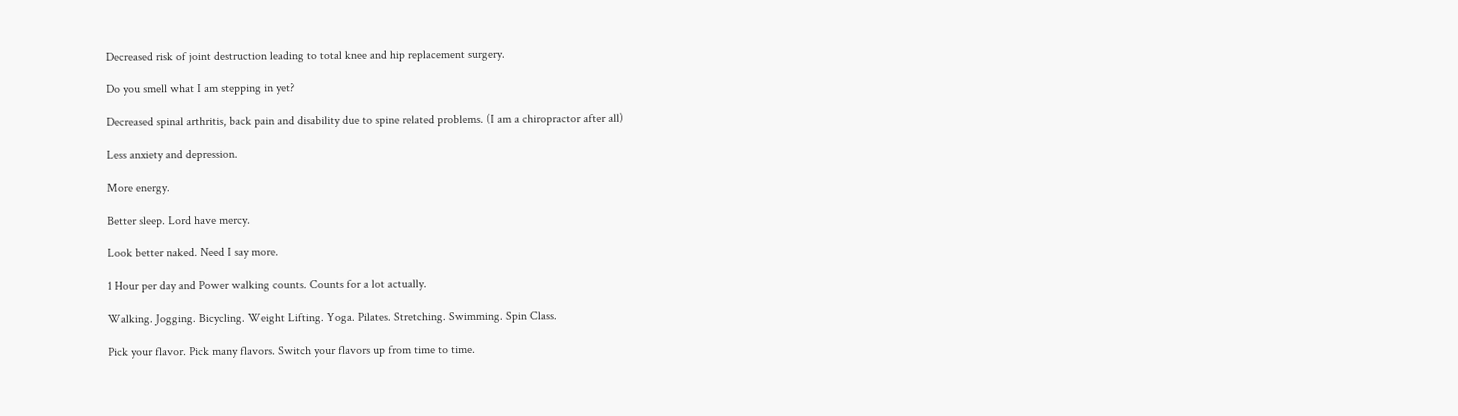Decreased risk of joint destruction leading to total knee and hip replacement surgery.

Do you smell what I am stepping in yet?

Decreased spinal arthritis, back pain and disability due to spine related problems. (I am a chiropractor after all)

Less anxiety and depression.

More energy.

Better sleep. Lord have mercy.

Look better naked. Need I say more.

1 Hour per day and Power walking counts. Counts for a lot actually.

Walking. Jogging. Bicycling. Weight Lifting. Yoga. Pilates. Stretching. Swimming. Spin Class.

Pick your flavor. Pick many flavors. Switch your flavors up from time to time.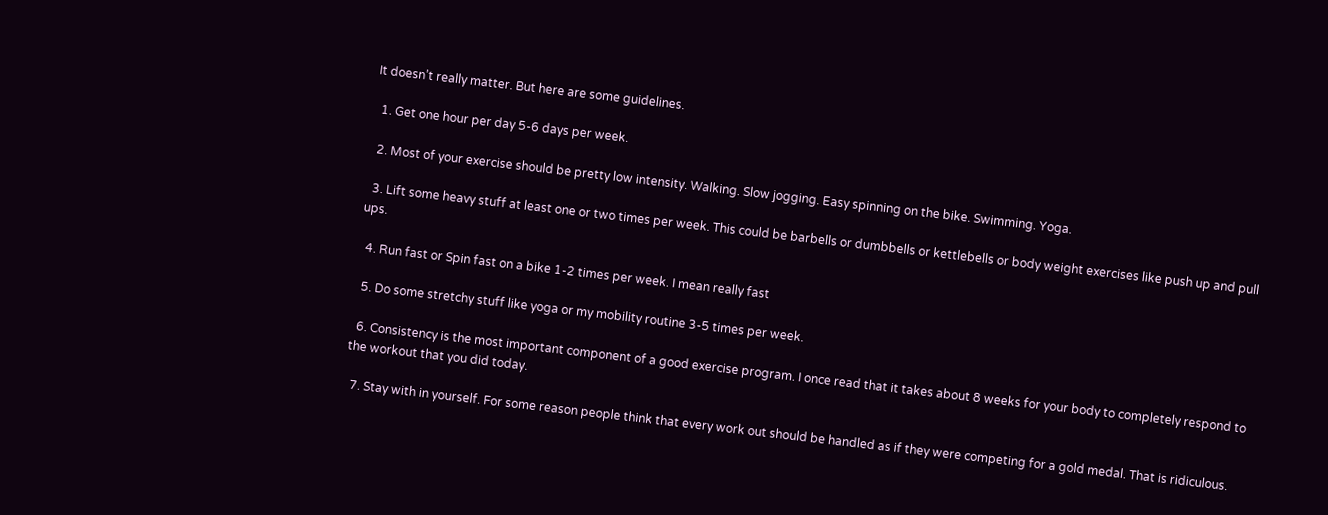It doesn’t really matter. But here are some guidelines.

  1. Get one hour per day 5-6 days per week.

  2. Most of your exercise should be pretty low intensity. Walking. Slow jogging. Easy spinning on the bike. Swimming. Yoga.

  3. Lift some heavy stuff at least one or two times per week. This could be barbells or dumbbells or kettlebells or body weight exercises like push up and pull ups.

  4. Run fast or Spin fast on a bike 1-2 times per week. I mean really fast

  5. Do some stretchy stuff like yoga or my mobility routine 3-5 times per week.

  6. Consistency is the most important component of a good exercise program. I once read that it takes about 8 weeks for your body to completely respond to the workout that you did today.

  7. Stay with in yourself. For some reason people think that every work out should be handled as if they were competing for a gold medal. That is ridiculous.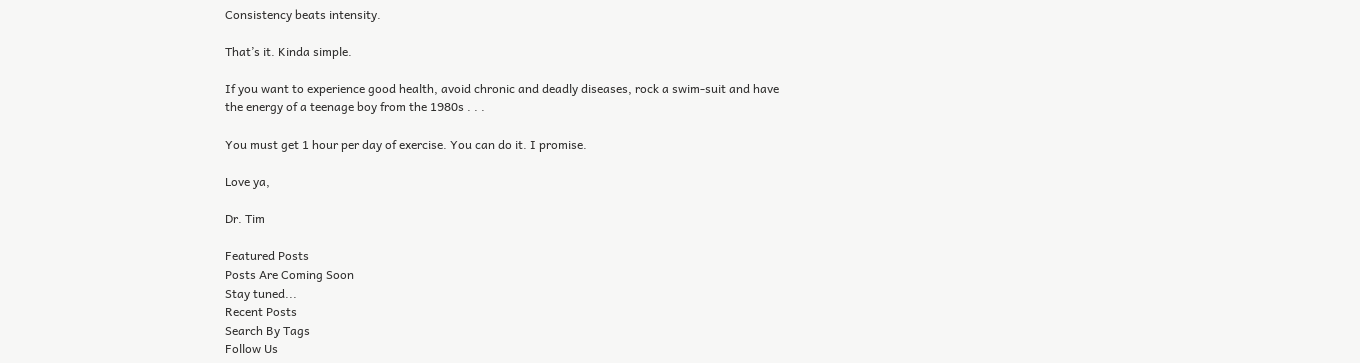Consistency beats intensity.

That’s it. Kinda simple.

If you want to experience good health, avoid chronic and deadly diseases, rock a swim-suit and have the energy of a teenage boy from the 1980s . . .

You must get 1 hour per day of exercise. You can do it. I promise.

Love ya,

Dr. Tim

Featured Posts
Posts Are Coming Soon
Stay tuned...
Recent Posts
Search By Tags
Follow Us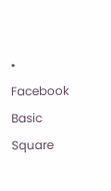• Facebook Basic Square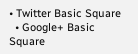• Twitter Basic Square
  • Google+ Basic Square